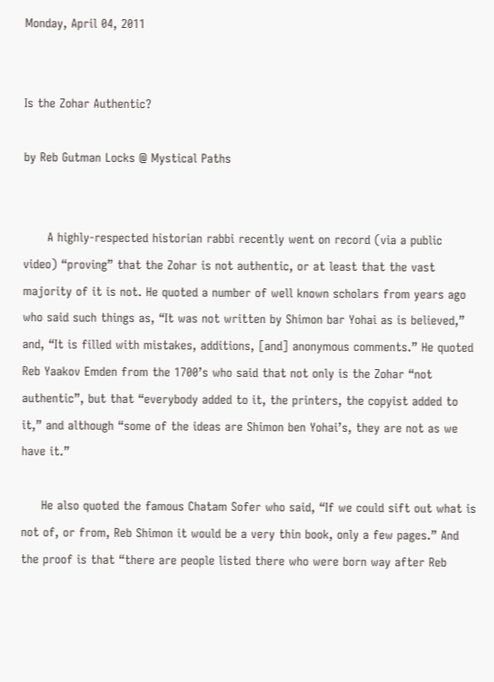Monday, April 04, 2011


Is the Zohar Authentic?

by Reb Gutman Locks @ Mystical Paths


      A highly-respected historian rabbi recently went on record (via a public video) “proving” that the Zohar is not authentic, or at least that the vast majority of it is not. He quoted a number of well known scholars from years ago who said such things as, “It was not written by Shimon bar Yohai as is believed,” and, “It is filled with mistakes, additions, [and] anonymous comments.” He quoted Reb Yaakov Emden from the 1700’s who said that not only is the Zohar “not authentic”, but that “everybody added to it, the printers, the copyist added to it,” and although “some of the ideas are Shimon ben Yohai’s, they are not as we have it.”

     He also quoted the famous Chatam Sofer who said, “If we could sift out what is not of, or from, Reb Shimon it would be a very thin book, only a few pages.” And the proof is that “there are people listed there who were born way after Reb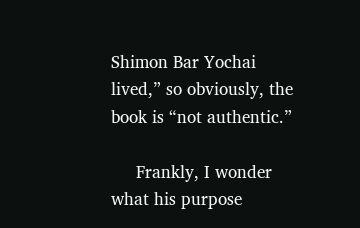Shimon Bar Yochai lived,” so obviously, the book is “not authentic.”

     Frankly, I wonder what his purpose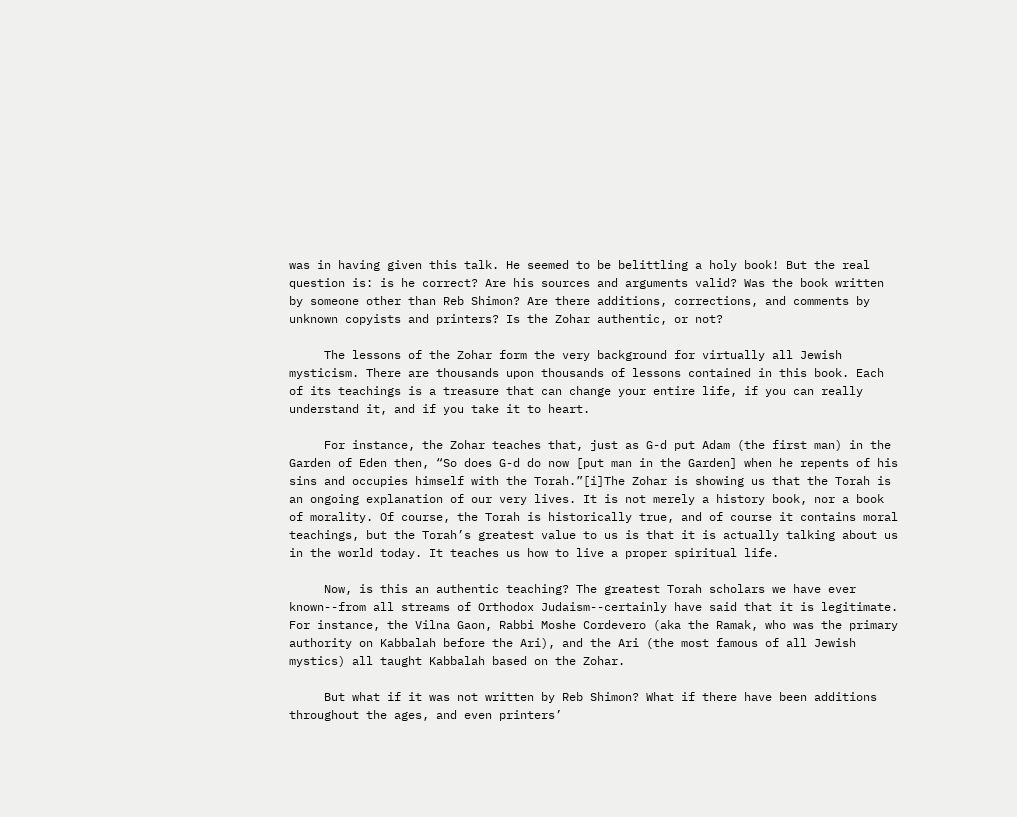was in having given this talk. He seemed to be belittling a holy book! But the real question is: is he correct? Are his sources and arguments valid? Was the book written by someone other than Reb Shimon? Are there additions, corrections, and comments by unknown copyists and printers? Is the Zohar authentic, or not?

     The lessons of the Zohar form the very background for virtually all Jewish mysticism. There are thousands upon thousands of lessons contained in this book. Each of its teachings is a treasure that can change your entire life, if you can really understand it, and if you take it to heart.

     For instance, the Zohar teaches that, just as G-d put Adam (the first man) in the Garden of Eden then, “So does G-d do now [put man in the Garden] when he repents of his sins and occupies himself with the Torah.”[i]The Zohar is showing us that the Torah is an ongoing explanation of our very lives. It is not merely a history book, nor a book of morality. Of course, the Torah is historically true, and of course it contains moral teachings, but the Torah’s greatest value to us is that it is actually talking about us in the world today. It teaches us how to live a proper spiritual life.

     Now, is this an authentic teaching? The greatest Torah scholars we have ever known--from all streams of Orthodox Judaism--certainly have said that it is legitimate. For instance, the Vilna Gaon, Rabbi Moshe Cordevero (aka the Ramak, who was the primary authority on Kabbalah before the Ari), and the Ari (the most famous of all Jewish mystics) all taught Kabbalah based on the Zohar.

     But what if it was not written by Reb Shimon? What if there have been additions throughout the ages, and even printers’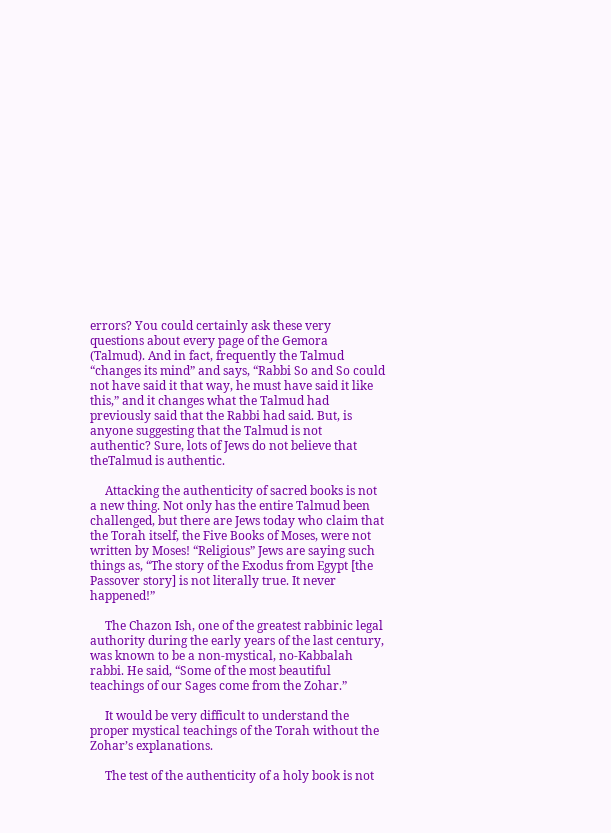errors? You could certainly ask these very questions about every page of the Gemora (Talmud). And in fact, frequently the Talmud “changes its mind” and says, “Rabbi So and So could not have said it that way, he must have said it like this,” and it changes what the Talmud had previously said that the Rabbi had said. But, is anyone suggesting that the Talmud is not authentic? Sure, lots of Jews do not believe that theTalmud is authentic.

     Attacking the authenticity of sacred books is not a new thing. Not only has the entire Talmud been challenged, but there are Jews today who claim that the Torah itself, the Five Books of Moses, were not written by Moses! “Religious” Jews are saying such things as, “The story of the Exodus from Egypt [the Passover story] is not literally true. It never happened!”

     The Chazon Ish, one of the greatest rabbinic legal authority during the early years of the last century, was known to be a non-mystical, no-Kabbalah rabbi. He said, “Some of the most beautiful teachings of our Sages come from the Zohar.”

     It would be very difficult to understand the proper mystical teachings of the Torah without the Zohar’s explanations.

     The test of the authenticity of a holy book is not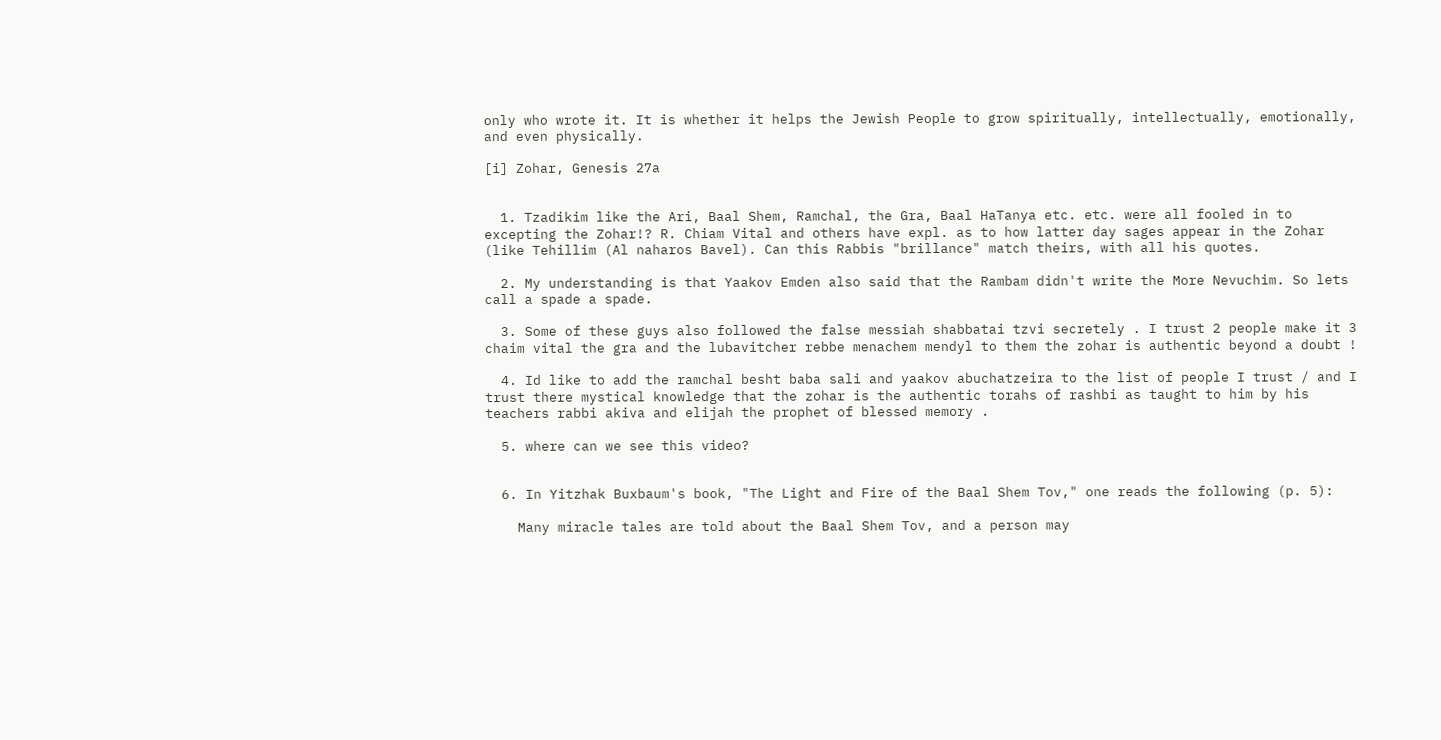only who wrote it. It is whether it helps the Jewish People to grow spiritually, intellectually, emotionally, and even physically.

[i] Zohar, Genesis 27a


  1. Tzadikim like the Ari, Baal Shem, Ramchal, the Gra, Baal HaTanya etc. etc. were all fooled in to excepting the Zohar!? R. Chiam Vital and others have expl. as to how latter day sages appear in the Zohar (like Tehillim (Al naharos Bavel). Can this Rabbis "brillance" match theirs, with all his quotes.

  2. My understanding is that Yaakov Emden also said that the Rambam didn't write the More Nevuchim. So lets call a spade a spade.

  3. Some of these guys also followed the false messiah shabbatai tzvi secretely . I trust 2 people make it 3 chaim vital the gra and the lubavitcher rebbe menachem mendyl to them the zohar is authentic beyond a doubt !

  4. Id like to add the ramchal besht baba sali and yaakov abuchatzeira to the list of people I trust / and I trust there mystical knowledge that the zohar is the authentic torahs of rashbi as taught to him by his teachers rabbi akiva and elijah the prophet of blessed memory .

  5. where can we see this video?


  6. In Yitzhak Buxbaum's book, "The Light and Fire of the Baal Shem Tov," one reads the following (p. 5):

    Many miracle tales are told about the Baal Shem Tov, and a person may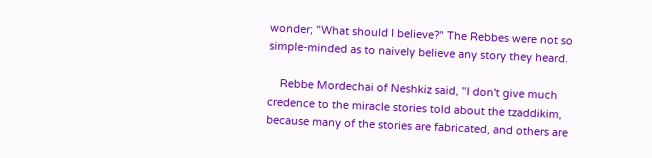wonder; "What should I believe?" The Rebbes were not so simple-minded as to naively believe any story they heard.

    Rebbe Mordechai of Neshkiz said, "I don't give much credence to the miracle stories told about the tzaddikim, because many of the stories are fabricated, and others are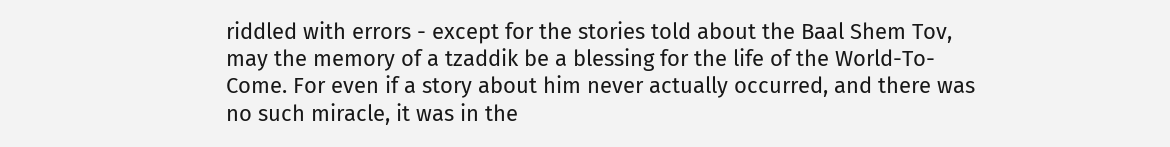riddled with errors - except for the stories told about the Baal Shem Tov, may the memory of a tzaddik be a blessing for the life of the World-To-Come. For even if a story about him never actually occurred, and there was no such miracle, it was in the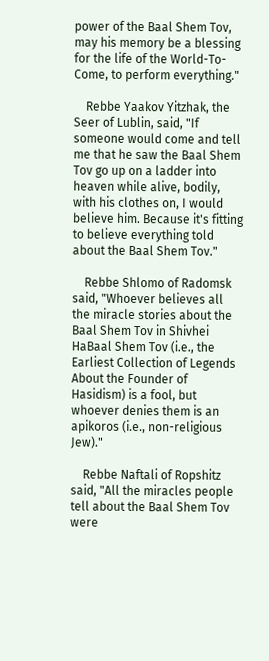power of the Baal Shem Tov, may his memory be a blessing for the life of the World-To-Come, to perform everything."

    Rebbe Yaakov Yitzhak, the Seer of Lublin, said, "If someone would come and tell me that he saw the Baal Shem Tov go up on a ladder into heaven while alive, bodily, with his clothes on, I would believe him. Because it's fitting to believe everything told about the Baal Shem Tov."

    Rebbe Shlomo of Radomsk said, "Whoever believes all the miracle stories about the Baal Shem Tov in Shivhei HaBaal Shem Tov (i.e., the Earliest Collection of Legends About the Founder of Hasidism) is a fool, but whoever denies them is an apikoros (i.e., non-religious Jew)."

    Rebbe Naftali of Ropshitz said, "All the miracles people tell about the Baal Shem Tov were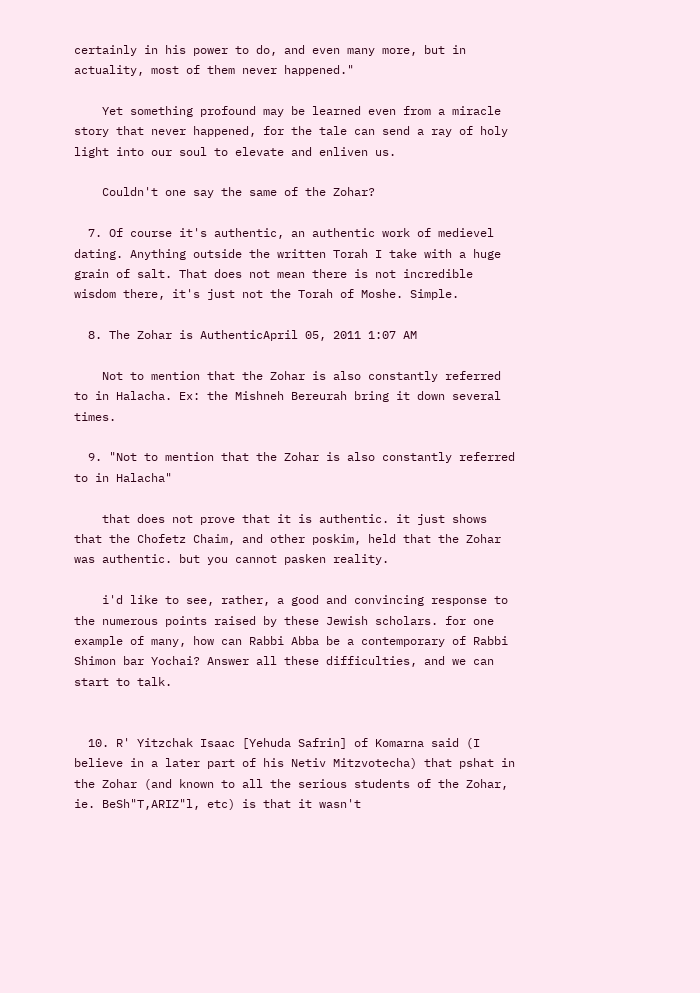certainly in his power to do, and even many more, but in actuality, most of them never happened."

    Yet something profound may be learned even from a miracle story that never happened, for the tale can send a ray of holy light into our soul to elevate and enliven us.

    Couldn't one say the same of the Zohar?

  7. Of course it's authentic, an authentic work of medievel dating. Anything outside the written Torah I take with a huge grain of salt. That does not mean there is not incredible wisdom there, it's just not the Torah of Moshe. Simple.

  8. The Zohar is AuthenticApril 05, 2011 1:07 AM

    Not to mention that the Zohar is also constantly referred to in Halacha. Ex: the Mishneh Bereurah bring it down several times.

  9. "Not to mention that the Zohar is also constantly referred to in Halacha"

    that does not prove that it is authentic. it just shows that the Chofetz Chaim, and other poskim, held that the Zohar was authentic. but you cannot pasken reality.

    i'd like to see, rather, a good and convincing response to the numerous points raised by these Jewish scholars. for one example of many, how can Rabbi Abba be a contemporary of Rabbi Shimon bar Yochai? Answer all these difficulties, and we can start to talk.


  10. R' Yitzchak Isaac [Yehuda Safrin] of Komarna said (I believe in a later part of his Netiv Mitzvotecha) that pshat in the Zohar (and known to all the serious students of the Zohar, ie. BeSh"T,ARIZ"l, etc) is that it wasn't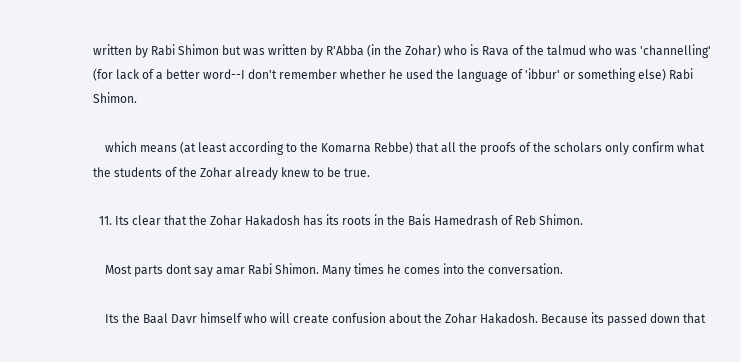written by Rabi Shimon but was written by R'Abba (in the Zohar) who is Rava of the talmud who was 'channelling' (for lack of a better word--I don't remember whether he used the language of 'ibbur' or something else) Rabi Shimon.

    which means (at least according to the Komarna Rebbe) that all the proofs of the scholars only confirm what the students of the Zohar already knew to be true.

  11. Its clear that the Zohar Hakadosh has its roots in the Bais Hamedrash of Reb Shimon.

    Most parts dont say amar Rabi Shimon. Many times he comes into the conversation.

    Its the Baal Davr himself who will create confusion about the Zohar Hakadosh. Because its passed down that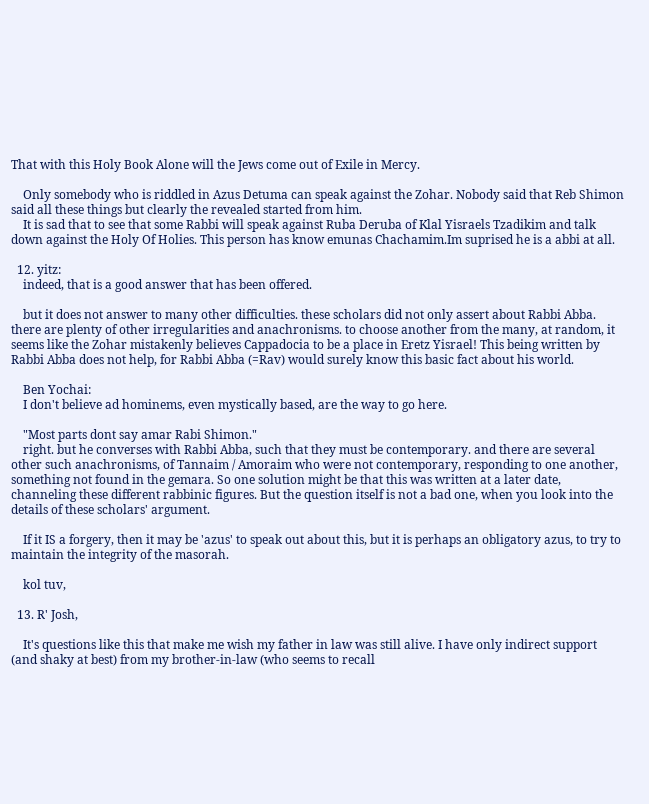That with this Holy Book Alone will the Jews come out of Exile in Mercy.

    Only somebody who is riddled in Azus Detuma can speak against the Zohar. Nobody said that Reb Shimon said all these things but clearly the revealed started from him.
    It is sad that to see that some Rabbi will speak against Ruba Deruba of Klal Yisraels Tzadikim and talk down against the Holy Of Holies. This person has know emunas Chachamim.Im suprised he is a abbi at all.

  12. yitz:
    indeed, that is a good answer that has been offered.

    but it does not answer to many other difficulties. these scholars did not only assert about Rabbi Abba. there are plenty of other irregularities and anachronisms. to choose another from the many, at random, it seems like the Zohar mistakenly believes Cappadocia to be a place in Eretz Yisrael! This being written by Rabbi Abba does not help, for Rabbi Abba (=Rav) would surely know this basic fact about his world.

    Ben Yochai:
    I don't believe ad hominems, even mystically based, are the way to go here.

    "Most parts dont say amar Rabi Shimon."
    right. but he converses with Rabbi Abba, such that they must be contemporary. and there are several other such anachronisms, of Tannaim / Amoraim who were not contemporary, responding to one another, something not found in the gemara. So one solution might be that this was written at a later date, channeling these different rabbinic figures. But the question itself is not a bad one, when you look into the details of these scholars' argument.

    If it IS a forgery, then it may be 'azus' to speak out about this, but it is perhaps an obligatory azus, to try to maintain the integrity of the masorah.

    kol tuv,

  13. R' Josh,

    It's questions like this that make me wish my father in law was still alive. I have only indirect support (and shaky at best) from my brother-in-law (who seems to recall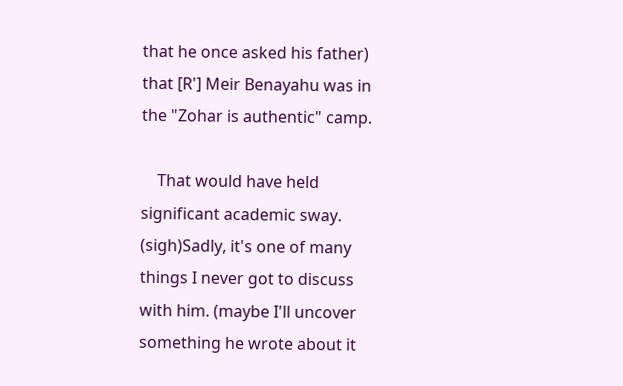that he once asked his father) that [R'] Meir Benayahu was in the "Zohar is authentic" camp.

    That would have held significant academic sway. (sigh)Sadly, it's one of many things I never got to discuss with him. (maybe I'll uncover something he wrote about it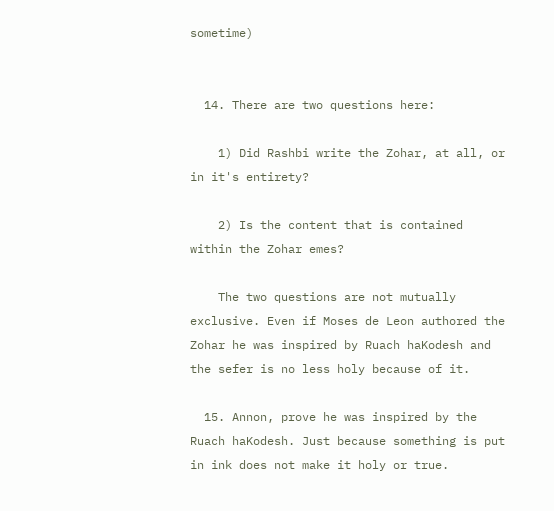sometime)


  14. There are two questions here:

    1) Did Rashbi write the Zohar, at all, or in it's entirety?

    2) Is the content that is contained within the Zohar emes?

    The two questions are not mutually exclusive. Even if Moses de Leon authored the Zohar he was inspired by Ruach haKodesh and the sefer is no less holy because of it.

  15. Annon, prove he was inspired by the Ruach haKodesh. Just because something is put in ink does not make it holy or true.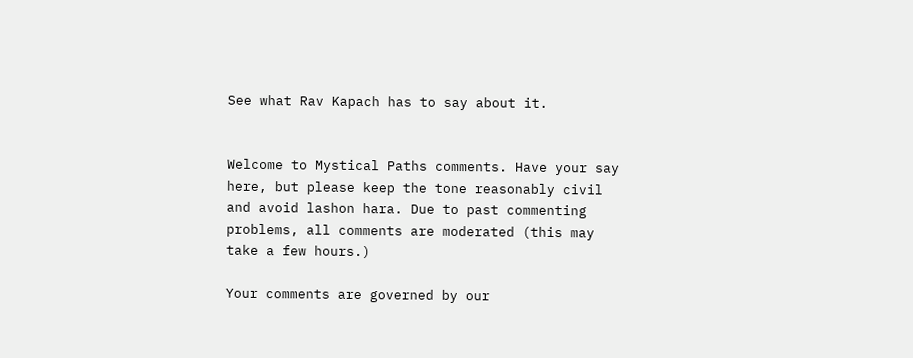See what Rav Kapach has to say about it.


Welcome to Mystical Paths comments. Have your say here, but please keep the tone reasonably civil and avoid lashon hara. Due to past commenting problems, all comments are moderated (this may take a few hours.)

Your comments are governed by our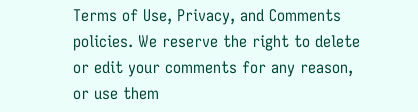Terms of Use, Privacy, and Comments policies. We reserve the right to delete or edit your comments for any reason, or use them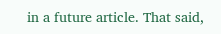in a future article. That said,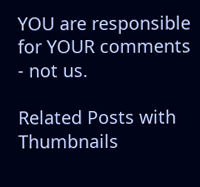YOU are responsible for YOUR comments - not us.

Related Posts with Thumbnails